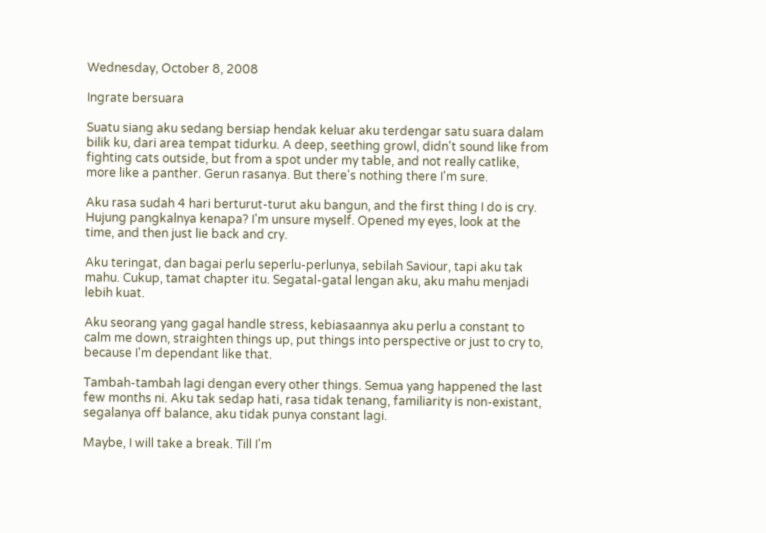Wednesday, October 8, 2008

Ingrate bersuara

Suatu siang aku sedang bersiap hendak keluar aku terdengar satu suara dalam bilik ku, dari area tempat tidurku. A deep, seething growl, didn't sound like from fighting cats outside, but from a spot under my table, and not really catlike, more like a panther. Gerun rasanya. But there's nothing there I'm sure.

Aku rasa sudah 4 hari berturut-turut aku bangun, and the first thing I do is cry. Hujung pangkalnya kenapa? I'm unsure myself. Opened my eyes, look at the time, and then just lie back and cry.

Aku teringat, dan bagai perlu seperlu-perlunya, sebilah Saviour, tapi aku tak mahu. Cukup, tamat chapter itu. Segatal-gatal lengan aku, aku mahu menjadi lebih kuat.

Aku seorang yang gagal handle stress, kebiasaannya aku perlu a constant to calm me down, straighten things up, put things into perspective or just to cry to, because I'm dependant like that.

Tambah-tambah lagi dengan every other things. Semua yang happened the last few months ni. Aku tak sedap hati, rasa tidak tenang, familiarity is non-existant, segalanya off balance, aku tidak punya constant lagi.

Maybe, I will take a break. Till I'm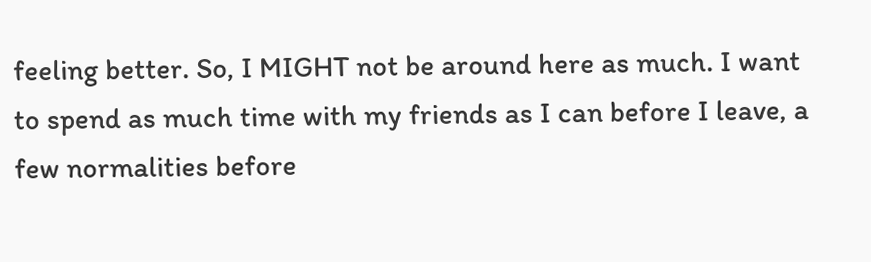feeling better. So, I MIGHT not be around here as much. I want to spend as much time with my friends as I can before I leave, a few normalities before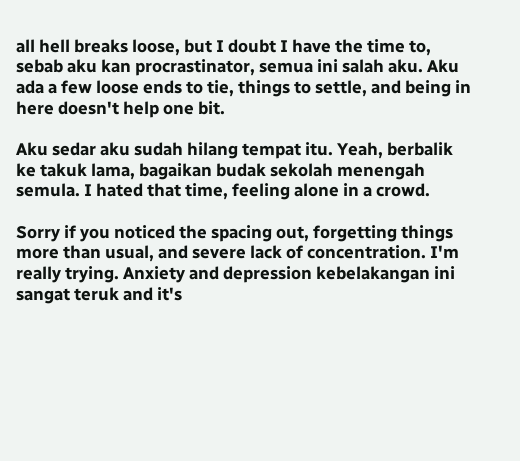all hell breaks loose, but I doubt I have the time to, sebab aku kan procrastinator, semua ini salah aku. Aku ada a few loose ends to tie, things to settle, and being in here doesn't help one bit.

Aku sedar aku sudah hilang tempat itu. Yeah, berbalik ke takuk lama, bagaikan budak sekolah menengah semula. I hated that time, feeling alone in a crowd.

Sorry if you noticed the spacing out, forgetting things more than usual, and severe lack of concentration. I'm really trying. Anxiety and depression kebelakangan ini sangat teruk and it's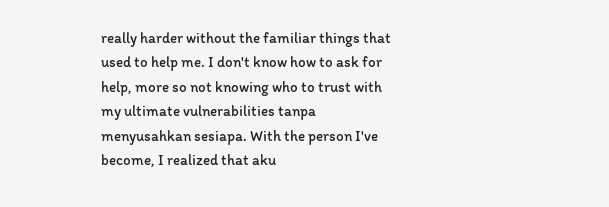really harder without the familiar things that used to help me. I don't know how to ask for help, more so not knowing who to trust with my ultimate vulnerabilities tanpa menyusahkan sesiapa. With the person I've become, I realized that aku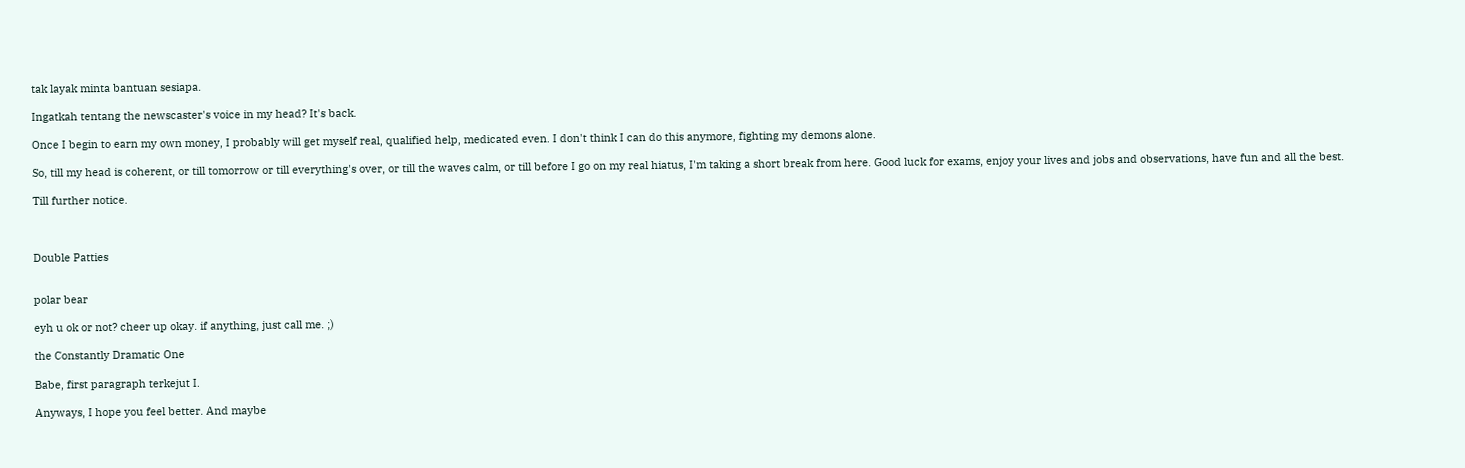tak layak minta bantuan sesiapa.

Ingatkah tentang the newscaster's voice in my head? It's back.

Once I begin to earn my own money, I probably will get myself real, qualified help, medicated even. I don't think I can do this anymore, fighting my demons alone.

So, till my head is coherent, or till tomorrow or till everything's over, or till the waves calm, or till before I go on my real hiatus, I'm taking a short break from here. Good luck for exams, enjoy your lives and jobs and observations, have fun and all the best.

Till further notice.



Double Patties


polar bear

eyh u ok or not? cheer up okay. if anything, just call me. ;)

the Constantly Dramatic One

Babe, first paragraph terkejut I.

Anyways, I hope you feel better. And maybe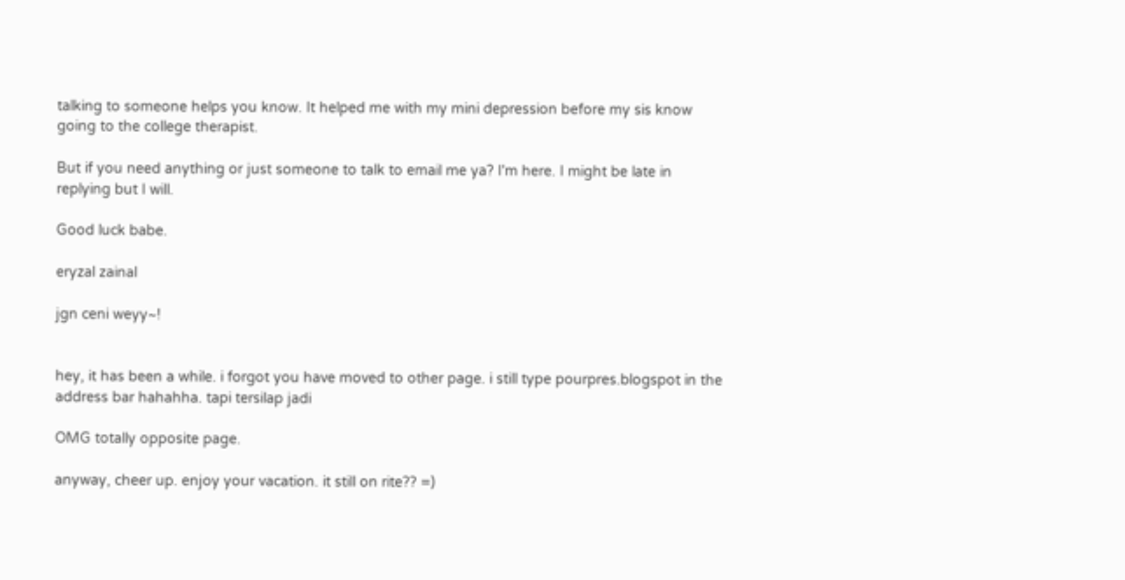talking to someone helps you know. It helped me with my mini depression before my sis know going to the college therapist.

But if you need anything or just someone to talk to email me ya? I'm here. I might be late in replying but I will.

Good luck babe.

eryzal zainal

jgn ceni weyy~!


hey, it has been a while. i forgot you have moved to other page. i still type pourpres.blogspot in the address bar hahahha. tapi tersilap jadi

OMG totally opposite page.

anyway, cheer up. enjoy your vacation. it still on rite?? =)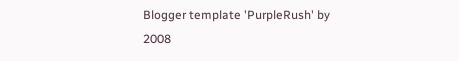Blogger template 'PurpleRush' by 2008